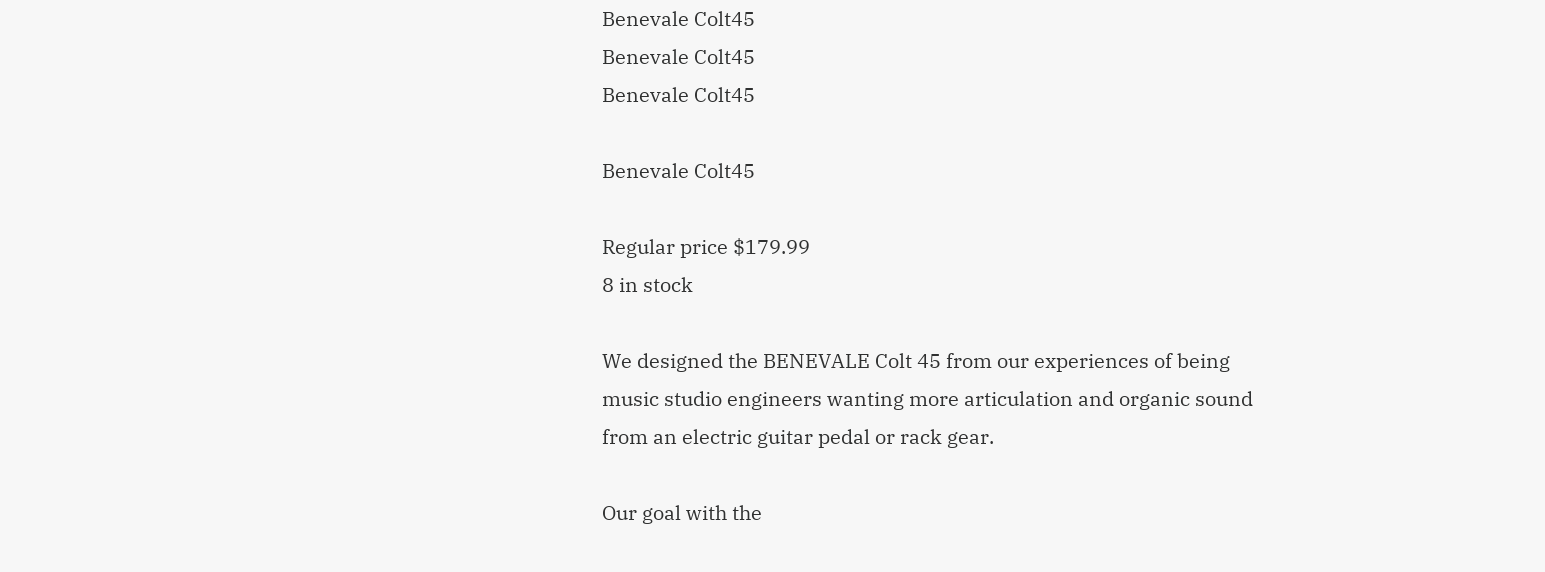Benevale Colt45
Benevale Colt45
Benevale Colt45

Benevale Colt45

Regular price $179.99
8 in stock

We designed the BENEVALE Colt 45 from our experiences of being music studio engineers wanting more articulation and organic sound from an electric guitar pedal or rack gear.

Our goal with the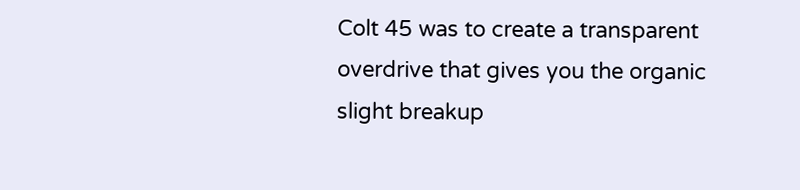Colt 45 was to create a transparent overdrive that gives you the organic slight breakup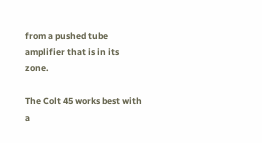from a pushed tube amplifier that is in its zone.

The Colt 45 works best with a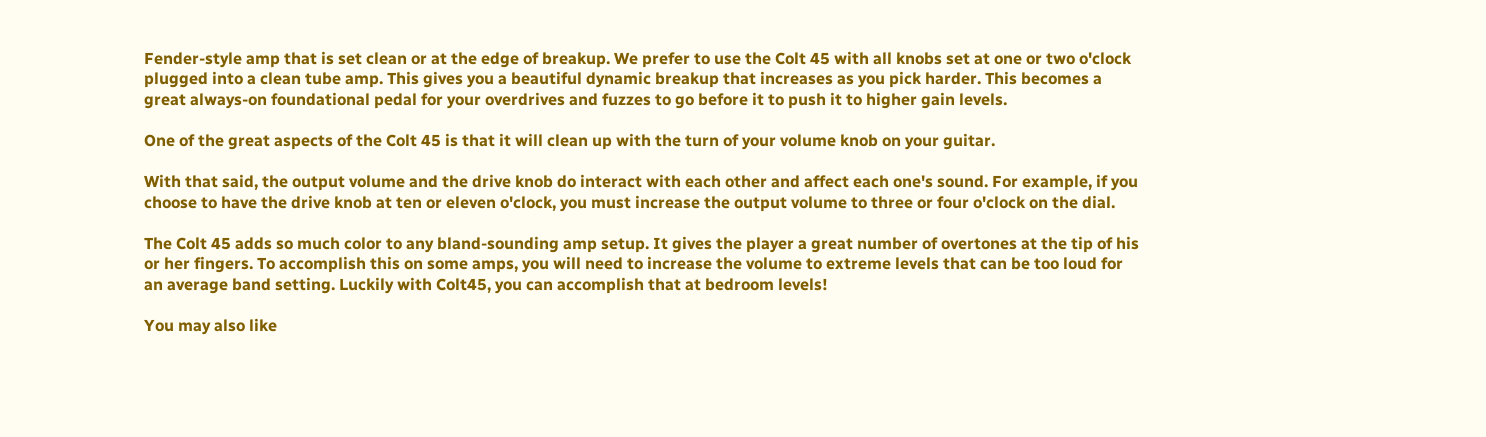Fender-style amp that is set clean or at the edge of breakup. We prefer to use the Colt 45 with all knobs set at one or two o'clock plugged into a clean tube amp. This gives you a beautiful dynamic breakup that increases as you pick harder. This becomes a great always-on foundational pedal for your overdrives and fuzzes to go before it to push it to higher gain levels.

One of the great aspects of the Colt 45 is that it will clean up with the turn of your volume knob on your guitar.

With that said, the output volume and the drive knob do interact with each other and affect each one's sound. For example, if you choose to have the drive knob at ten or eleven o'clock, you must increase the output volume to three or four o'clock on the dial.

The Colt 45 adds so much color to any bland-sounding amp setup. It gives the player a great number of overtones at the tip of his or her fingers. To accomplish this on some amps, you will need to increase the volume to extreme levels that can be too loud for an average band setting. Luckily with Colt45, you can accomplish that at bedroom levels!

You may also like